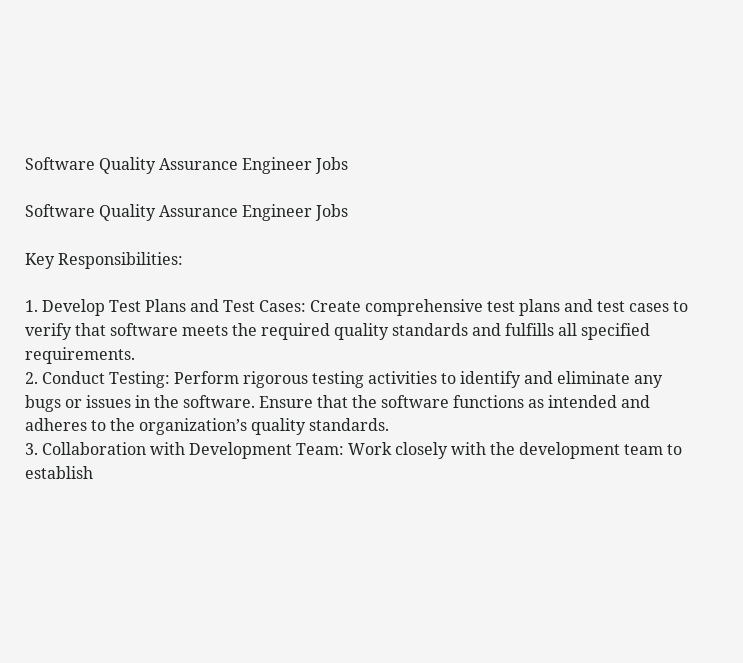Software Quality Assurance Engineer Jobs

Software Quality Assurance Engineer Jobs

Key Responsibilities:

1. Develop Test Plans and Test Cases: Create comprehensive test plans and test cases to verify that software meets the required quality standards and fulfills all specified requirements.
2. Conduct Testing: Perform rigorous testing activities to identify and eliminate any bugs or issues in the software. Ensure that the software functions as intended and adheres to the organization’s quality standards.
3. Collaboration with Development Team: Work closely with the development team to establish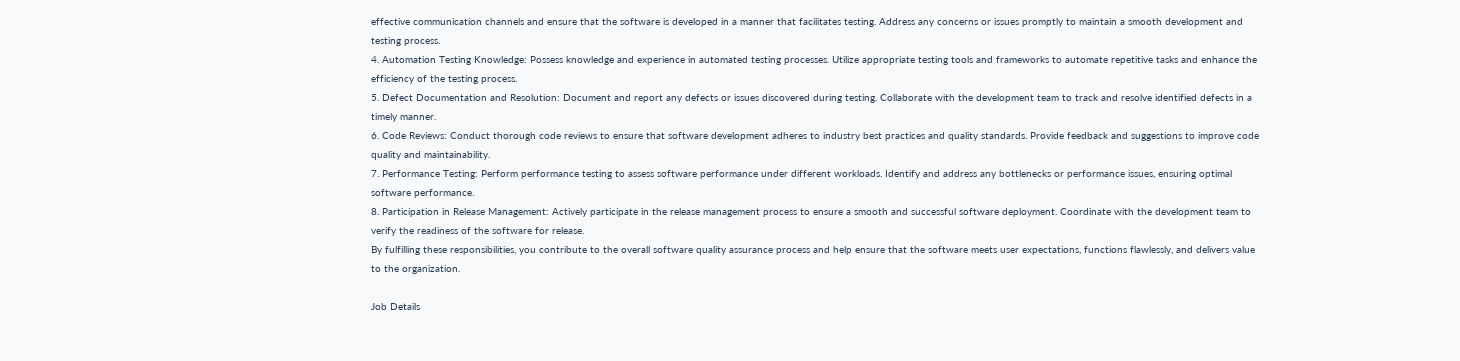effective communication channels and ensure that the software is developed in a manner that facilitates testing. Address any concerns or issues promptly to maintain a smooth development and testing process.
4. Automation Testing Knowledge: Possess knowledge and experience in automated testing processes. Utilize appropriate testing tools and frameworks to automate repetitive tasks and enhance the efficiency of the testing process.
5. Defect Documentation and Resolution: Document and report any defects or issues discovered during testing. Collaborate with the development team to track and resolve identified defects in a timely manner.
6. Code Reviews: Conduct thorough code reviews to ensure that software development adheres to industry best practices and quality standards. Provide feedback and suggestions to improve code quality and maintainability.
7. Performance Testing: Perform performance testing to assess software performance under different workloads. Identify and address any bottlenecks or performance issues, ensuring optimal software performance.
8. Participation in Release Management: Actively participate in the release management process to ensure a smooth and successful software deployment. Coordinate with the development team to verify the readiness of the software for release.
By fulfilling these responsibilities, you contribute to the overall software quality assurance process and help ensure that the software meets user expectations, functions flawlessly, and delivers value to the organization.

Job Details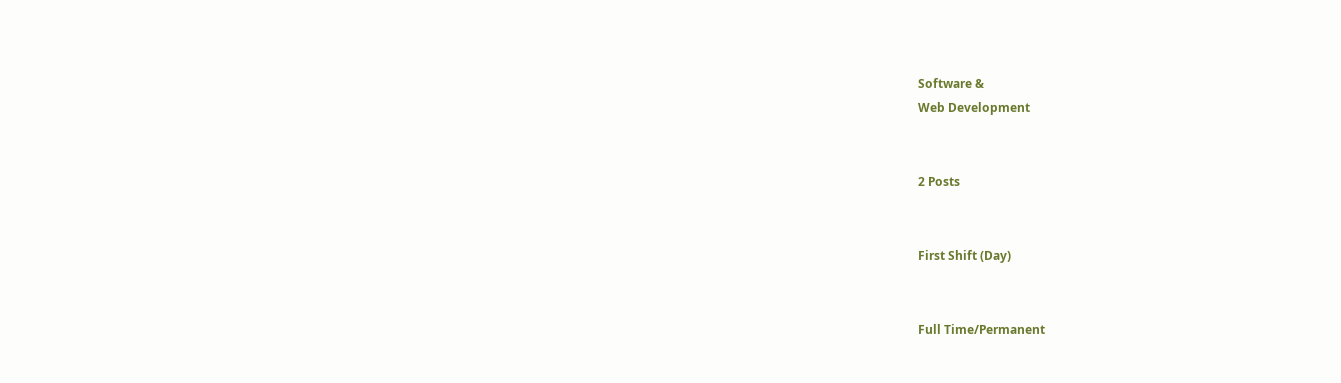Software &
Web Development


2 Posts


First Shift (Day)


Full Time/Permanent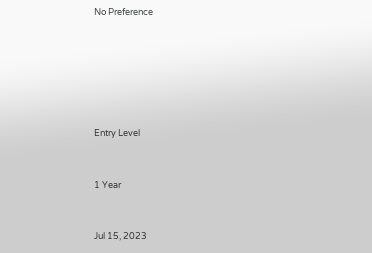No Preference






Entry Level


1 Year


Jul 15, 2023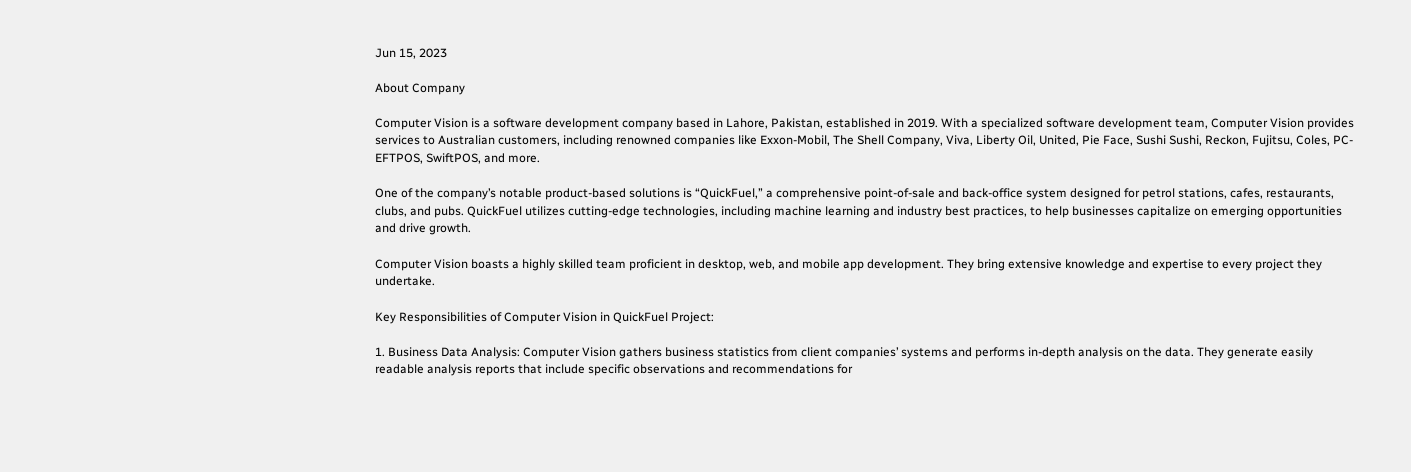Jun 15, 2023

About Company

Computer Vision is a software development company based in Lahore, Pakistan, established in 2019. With a specialized software development team, Computer Vision provides services to Australian customers, including renowned companies like Exxon-Mobil, The Shell Company, Viva, Liberty Oil, United, Pie Face, Sushi Sushi, Reckon, Fujitsu, Coles, PC-EFTPOS, SwiftPOS, and more.

One of the company’s notable product-based solutions is “QuickFuel,” a comprehensive point-of-sale and back-office system designed for petrol stations, cafes, restaurants, clubs, and pubs. QuickFuel utilizes cutting-edge technologies, including machine learning and industry best practices, to help businesses capitalize on emerging opportunities and drive growth.

Computer Vision boasts a highly skilled team proficient in desktop, web, and mobile app development. They bring extensive knowledge and expertise to every project they undertake.

Key Responsibilities of Computer Vision in QuickFuel Project:

1. Business Data Analysis: Computer Vision gathers business statistics from client companies’ systems and performs in-depth analysis on the data. They generate easily readable analysis reports that include specific observations and recommendations for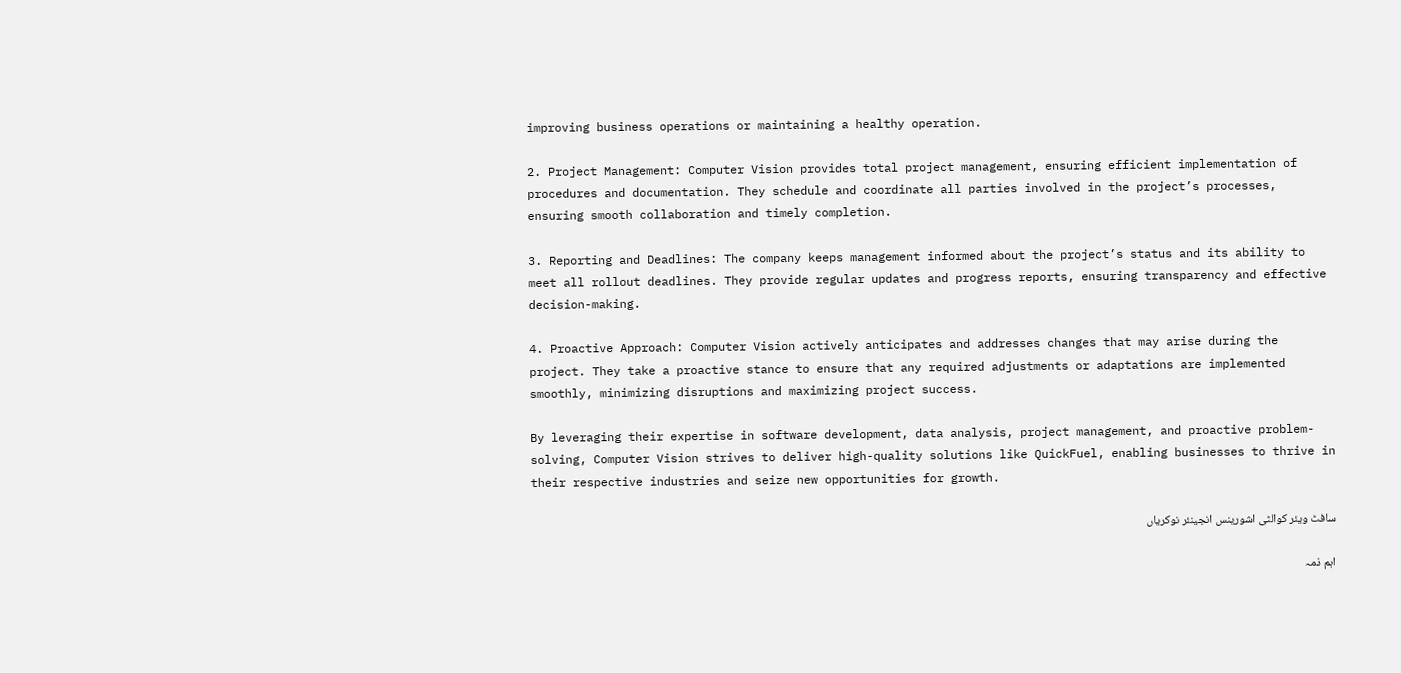improving business operations or maintaining a healthy operation.

2. Project Management: Computer Vision provides total project management, ensuring efficient implementation of procedures and documentation. They schedule and coordinate all parties involved in the project’s processes, ensuring smooth collaboration and timely completion.

3. Reporting and Deadlines: The company keeps management informed about the project’s status and its ability to meet all rollout deadlines. They provide regular updates and progress reports, ensuring transparency and effective decision-making.

4. Proactive Approach: Computer Vision actively anticipates and addresses changes that may arise during the project. They take a proactive stance to ensure that any required adjustments or adaptations are implemented smoothly, minimizing disruptions and maximizing project success.

By leveraging their expertise in software development, data analysis, project management, and proactive problem-solving, Computer Vision strives to deliver high-quality solutions like QuickFuel, enabling businesses to thrive in their respective industries and seize new opportunities for growth.

سافٹ ویئر کوالٹی اشورینس انجینئر نوکریاں

اہم ذمہ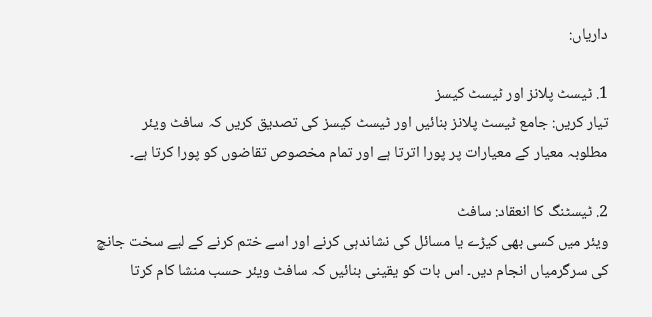داریاں:

1. ٹیسٹ پلانز اور ٹیسٹ کیسز
تیار کریں: جامع ٹیسٹ پلانز بنائیں اور ٹیسٹ کیسز کی تصدیق کریں کہ سافٹ ویئر
مطلوبہ معیار کے معیارات پر پورا اترتا ہے اور تمام مخصوص تقاضوں کو پورا کرتا ہے۔

2. ٹیسٹنگ کا انعقاد: سافٹ
ویئر میں کسی بھی کیڑے یا مسائل کی نشاندہی کرنے اور اسے ختم کرنے کے لیے سخت جانچ
کی سرگرمیاں انجام دیں۔ اس بات کو یقینی بنائیں کہ سافٹ ویئر حسب منشا کام کرتا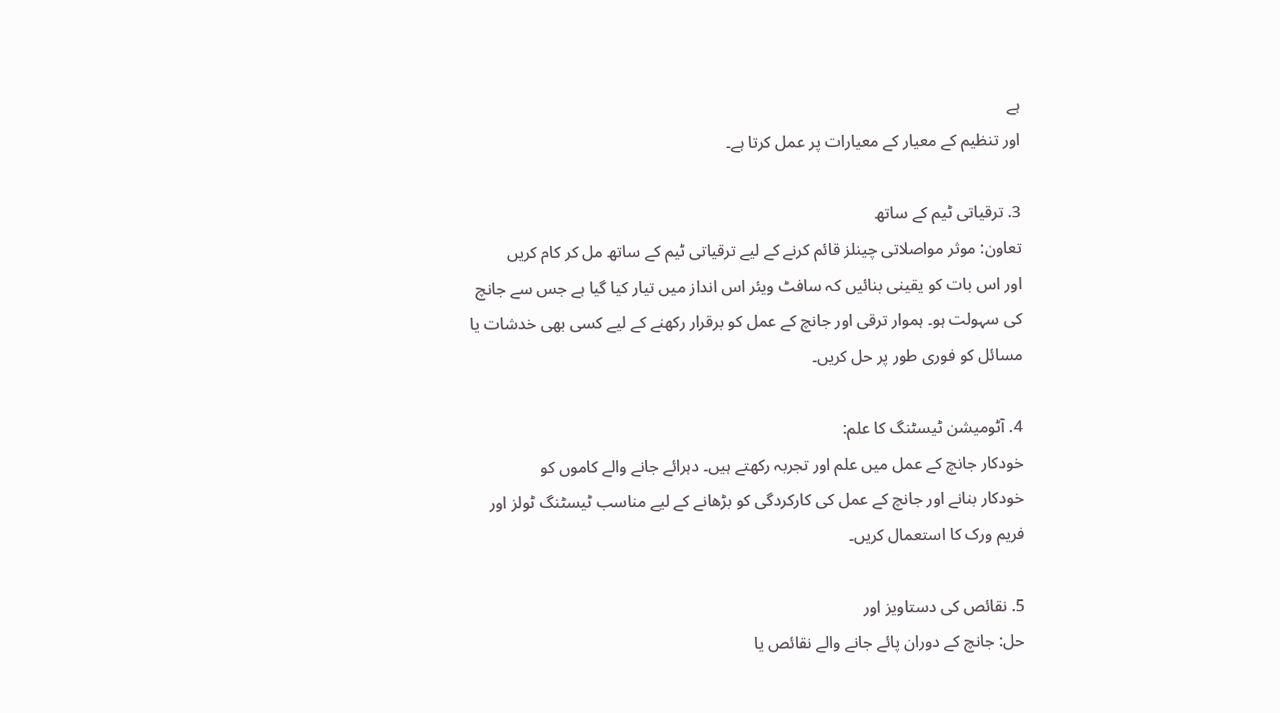ہے
اور تنظیم کے معیار کے معیارات پر عمل کرتا ہے۔

3. ترقیاتی ٹیم کے ساتھ
تعاون: موثر مواصلاتی چینلز قائم کرنے کے لیے ترقیاتی ٹیم کے ساتھ مل کر کام کریں
اور اس بات کو یقینی بنائیں کہ سافٹ ویئر اس انداز میں تیار کیا گیا ہے جس سے جانچ
کی سہولت ہو۔ ہموار ترقی اور جانچ کے عمل کو برقرار رکھنے کے لیے کسی بھی خدشات یا
مسائل کو فوری طور پر حل کریں۔

4. آٹومیشن ٹیسٹنگ کا علم:
خودکار جانچ کے عمل میں علم اور تجربہ رکھتے ہیں۔ دہرائے جانے والے کاموں کو
خودکار بنانے اور جانچ کے عمل کی کارکردگی کو بڑھانے کے لیے مناسب ٹیسٹنگ ٹولز اور
فریم ورک کا استعمال کریں۔

5. نقائص کی دستاویز اور
حل: جانچ کے دوران پائے جانے والے نقائص یا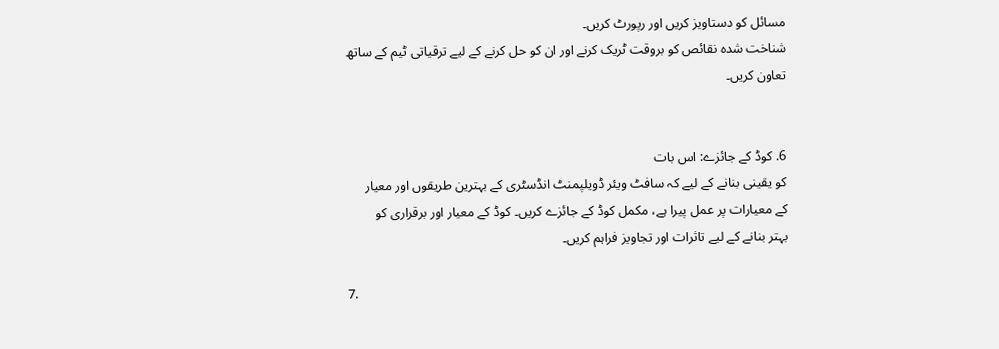مسائل کو دستاویز کریں اور رپورٹ کریں۔
شناخت شدہ نقائص کو بروقت ٹریک کرنے اور ان کو حل کرنے کے لیے ترقیاتی ٹیم کے ساتھ
تعاون کریں۔


6. کوڈ کے جائزے: اس بات
کو یقینی بنانے کے لیے کہ سافٹ ویئر ڈویلپمنٹ انڈسٹری کے بہترین طریقوں اور معیار
کے معیارات پر عمل پیرا ہے، مکمل کوڈ کے جائزے کریں۔ کوڈ کے معیار اور برقراری کو
بہتر بنانے کے لیے تاثرات اور تجاویز فراہم کریں۔

7.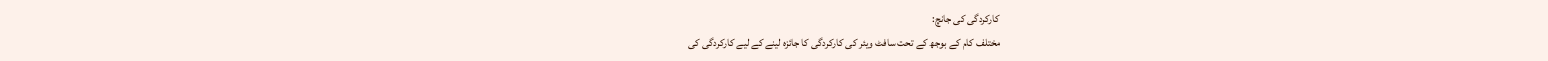کارکردگی کی جانچ:
مختلف کام کے بوجھ کے تحت سافٹ ویئر کی کارکردگی کا جائزہ لینے کے لیے کارکردگی کی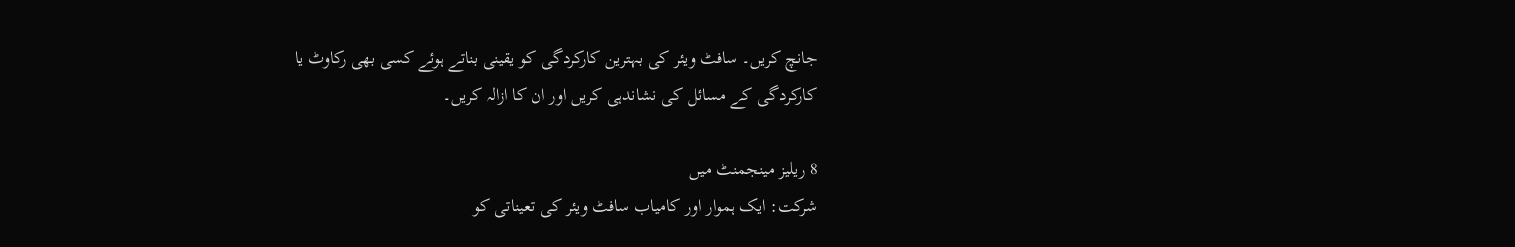جانچ کریں۔ سافٹ ویئر کی بہترین کارکردگی کو یقینی بناتے ہوئے کسی بھی رکاوٹ یا
کارکردگی کے مسائل کی نشاندہی کریں اور ان کا ازالہ کریں۔

8 ریلیز مینجمنٹ میں
شرکت: ایک ہموار اور کامیاب سافٹ ویئر کی تعیناتی کو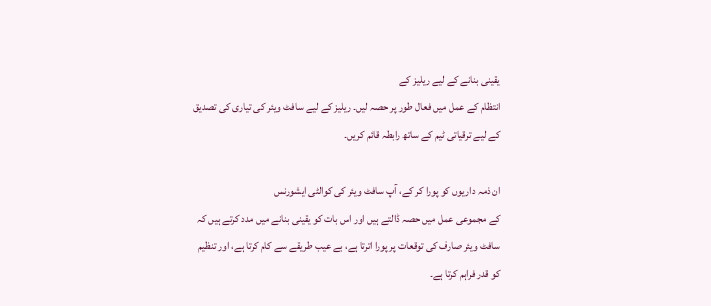یقینی بنانے کے لیے ریلیز کے
انتظام کے عمل میں فعال طور پر حصہ لیں۔ ریلیز کے لیے سافٹ ویئر کی تیاری کی تصدیق
کے لیے ترقیاتی ٹیم کے ساتھ رابطہ قائم کریں۔

ان ذمہ داریوں کو پورا کر کے، آپ سافٹ ویئر کی کوالٹی ایشورنس
کے مجموعی عمل میں حصہ ڈالتے ہیں اور اس بات کو یقینی بنانے میں مدد کرتے ہیں کہ
سافٹ ویئر صارف کی توقعات پر پورا اترتا ہے، بے عیب طریقے سے کام کرتا ہے، اور تنظیم
کو قدر فراہم کرتا ہے۔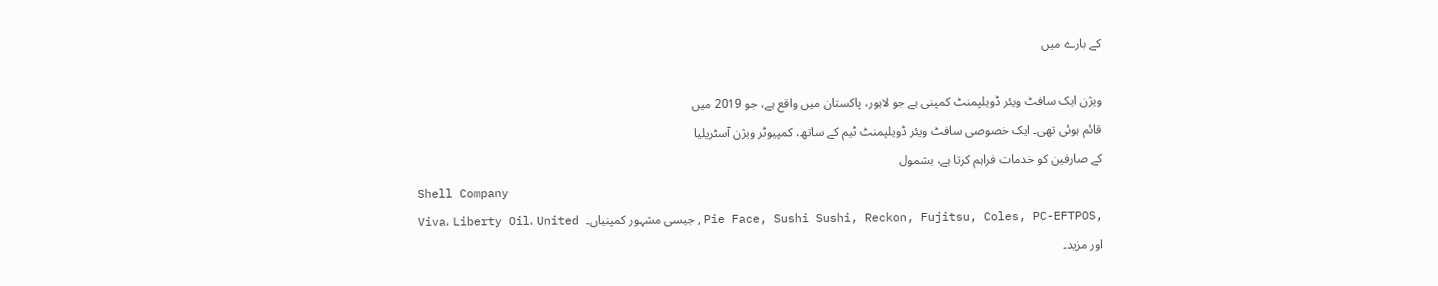کے بارے میں

ویژن ایک سافٹ ویئر ڈویلپمنٹ کمپنی ہے جو لاہور، پاکستان میں واقع ہے، جو 2019 میں
قائم ہوئی تھی۔ ایک خصوصی سافٹ ویئر ڈویلپمنٹ ٹیم کے ساتھ، کمپیوٹر ویژن آسٹریلیا
کے صارفین کو خدمات فراہم کرتا ہے، بشمول
Shell Company
Viva، Liberty Oil، United جیسی مشہور کمپنیاں۔ , Pie Face, Sushi Sushi, Reckon, Fujitsu, Coles, PC-EFTPOS,
اور مزید۔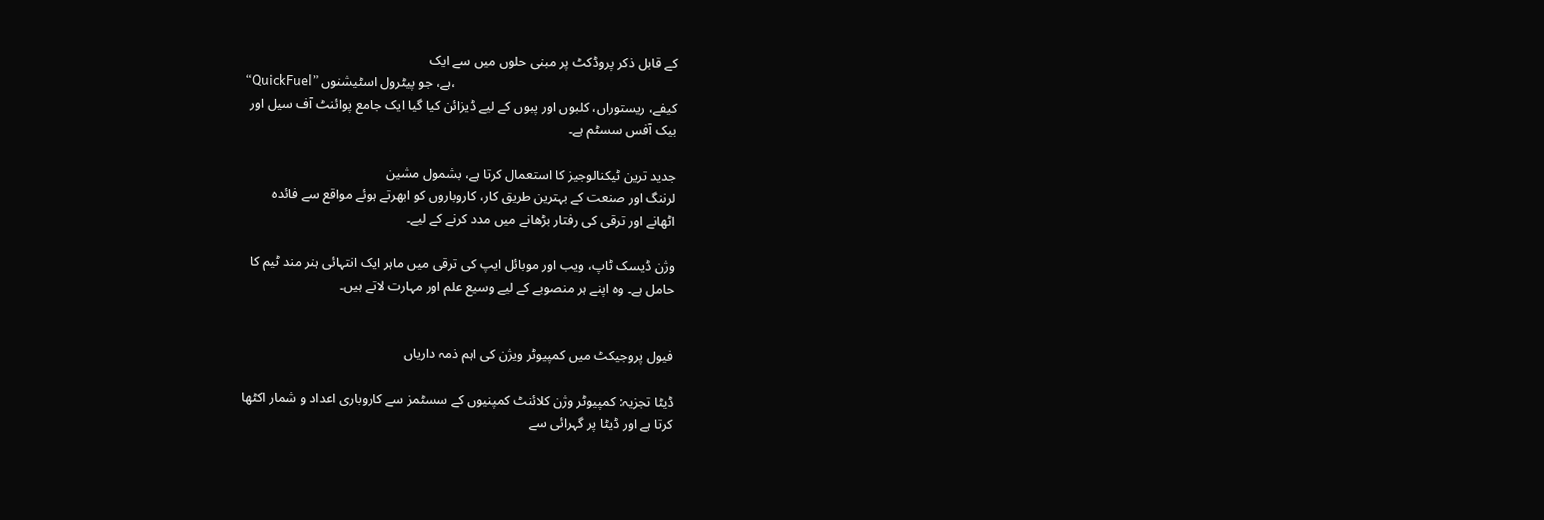کے قابل ذکر پروڈکٹ پر مبنی حلوں میں سے ایک
“QuickFuel” ہے، جو پیٹرول اسٹیشنوں،
کیفے، ریستوراں، کلبوں اور پبوں کے لیے ڈیزائن کیا گیا ایک جامع پوائنٹ آف سیل اور
بیک آفس سسٹم ہے۔

جدید ترین ٹیکنالوجیز کا استعمال کرتا ہے، بشمول مشین
لرننگ اور صنعت کے بہترین طریق کار، کاروباروں کو ابھرتے ہوئے مواقع سے فائدہ
اٹھانے اور ترقی کی رفتار بڑھانے میں مدد کرنے کے لیے۔

وژن ڈیسک ٹاپ، ویب اور موبائل ایپ کی ترقی میں ماہر ایک انتہائی ہنر مند ٹیم کا
حامل ہے۔ وہ اپنے ہر منصوبے کے لیے وسیع علم اور مہارت لاتے ہیں۔


فیول پروجیکٹ میں کمپیوٹر ویژن کی اہم ذمہ داریاں

ڈیٹا تجزیہ: کمپیوٹر وژن کلائنٹ کمپنیوں کے سسٹمز سے کاروباری اعداد و شمار اکٹھا
کرتا ہے اور ڈیٹا پر گہرائی سے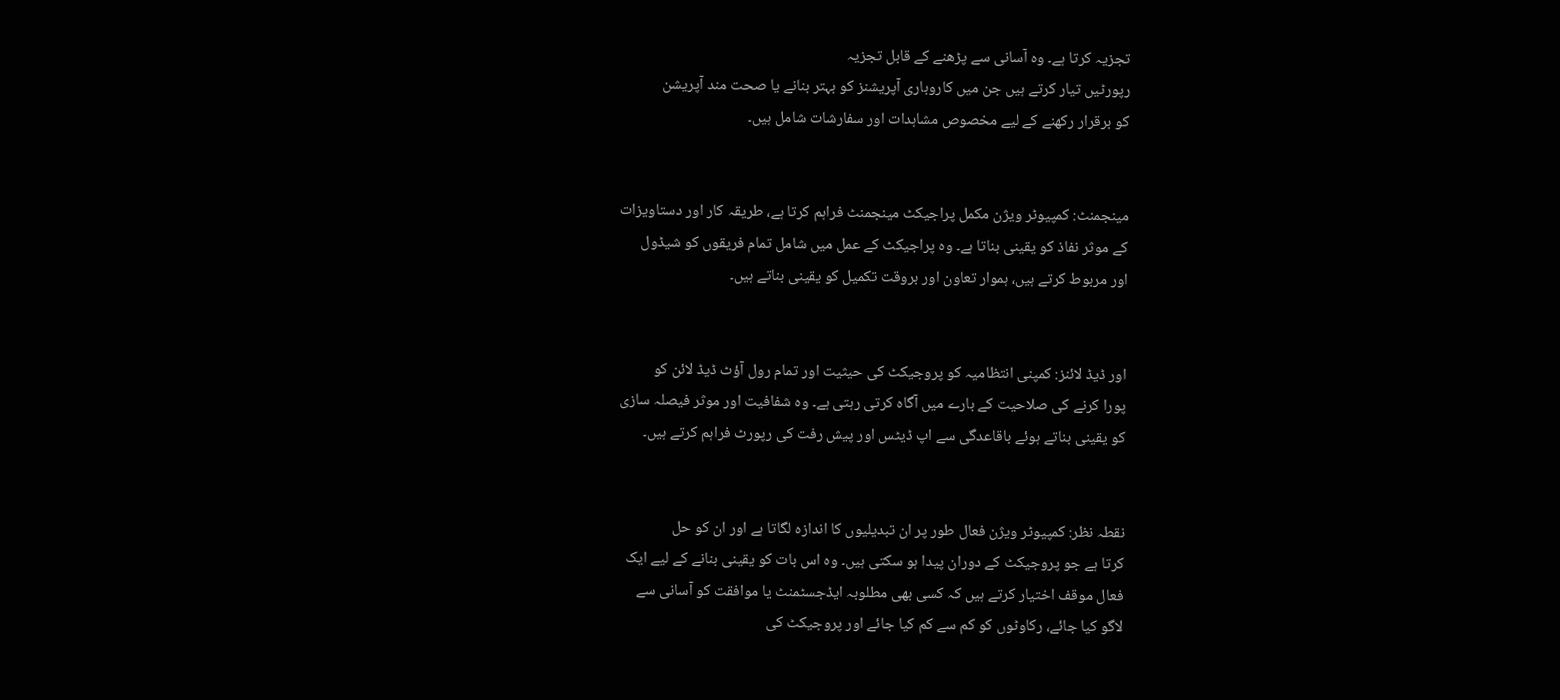تجزیہ کرتا ہے۔ وہ آسانی سے پڑھنے کے قابل تجزیہ
رپورٹیں تیار کرتے ہیں جن میں کاروباری آپریشنز کو بہتر بنانے یا صحت مند آپریشن
کو برقرار رکھنے کے لیے مخصوص مشاہدات اور سفارشات شامل ہیں۔


مینجمنٹ: کمپیوٹر ویژن مکمل پراجیکٹ مینجمنٹ فراہم کرتا ہے، طریقہ کار اور دستاویزات
کے موثر نفاذ کو یقینی بناتا ہے۔ وہ پراجیکٹ کے عمل میں شامل تمام فریقوں کو شیڈول
اور مربوط کرتے ہیں، ہموار تعاون اور بروقت تکمیل کو یقینی بناتے ہیں۔


اور ڈیڈ لائنز: کمپنی انتظامیہ کو پروجیکٹ کی حیثیت اور تمام رول آؤٹ ڈیڈ لائن کو
پورا کرنے کی صلاحیت کے بارے میں آگاہ کرتی رہتی ہے۔ وہ شفافیت اور موثر فیصلہ سازی
کو یقینی بناتے ہوئے باقاعدگی سے اپ ڈیٹس اور پیش رفت کی رپورٹ فراہم کرتے ہیں۔


نقطہ نظر: کمپیوٹر ویژن فعال طور پر ان تبدیلیوں کا اندازہ لگاتا ہے اور ان کو حل
کرتا ہے جو پروجیکٹ کے دوران پیدا ہو سکتی ہیں۔ وہ اس بات کو یقینی بنانے کے لیے ایک
فعال موقف اختیار کرتے ہیں کہ کسی بھی مطلوبہ ایڈجسٹمنٹ یا موافقت کو آسانی سے
لاگو کیا جائے، رکاوٹوں کو کم سے کم کیا جائے اور پروجیکٹ کی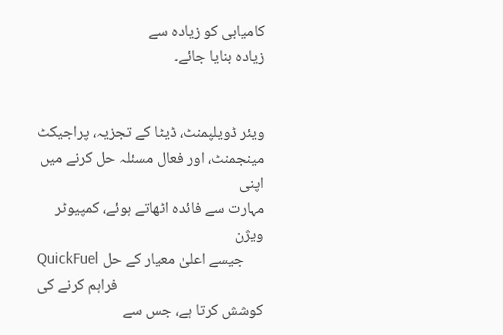کامیابی کو زیادہ سے
زیادہ بنایا جائے۔


ویئر ڈویلپمنٹ، ڈیٹا کے تجزیہ، پراجیکٹ مینجمنٹ، اور فعال مسئلہ حل کرنے میں اپنی
مہارت سے فائدہ اٹھاتے ہوئے، کمپیوٹر ویژن
QuickFuel جیسے اعلیٰ معیار کے حل فراہم کرنے کی
کوشش کرتا ہے، جس سے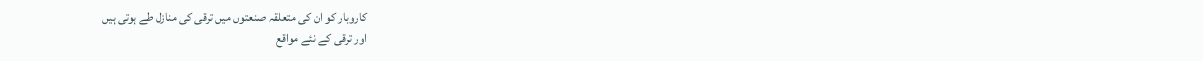کاروبار کو ان کی متعلقہ صنعتوں میں ترقی کی منازل طے ہوتی ہیں
اور ترقی کے نئے مواقع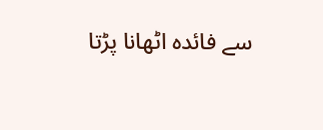سے فائدہ اٹھانا پڑتا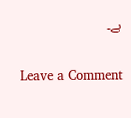ہے۔

Leave a Comment